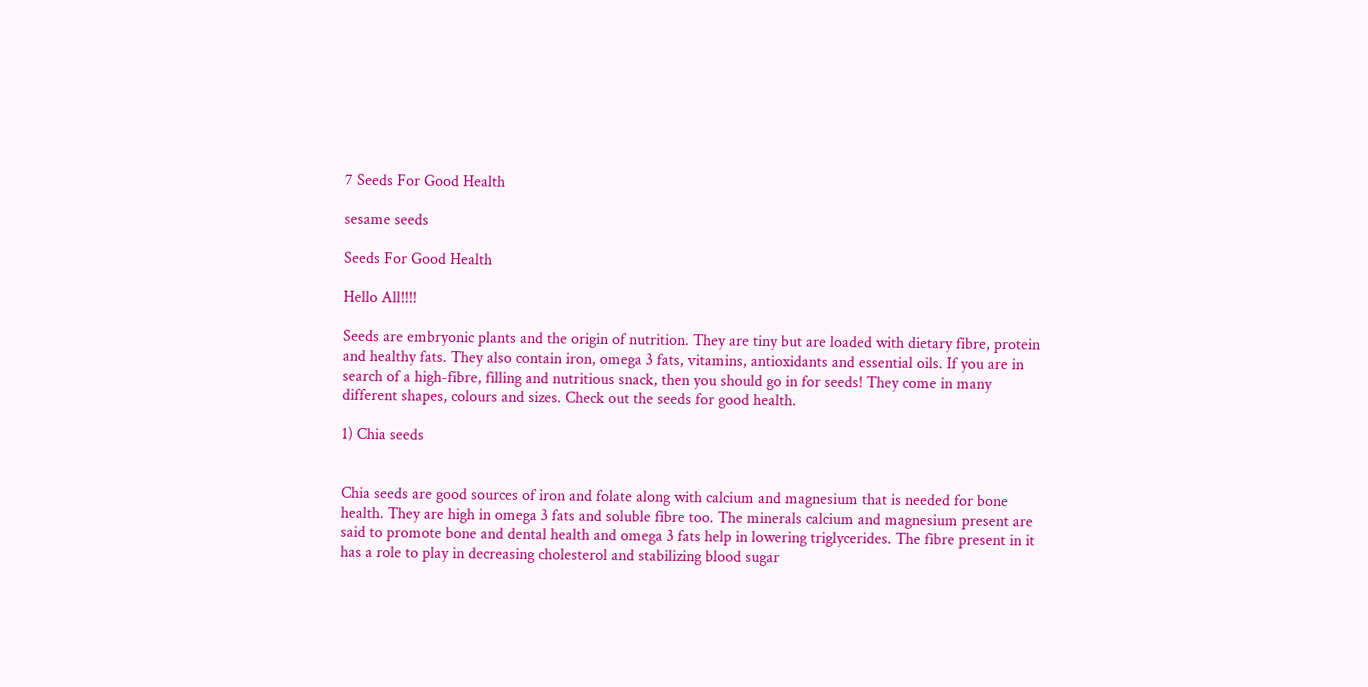7 Seeds For Good Health

sesame seeds

Seeds For Good Health

Hello All!!!!

Seeds are embryonic plants and the origin of nutrition. They are tiny but are loaded with dietary fibre, protein and healthy fats. They also contain iron, omega 3 fats, vitamins, antioxidants and essential oils. If you are in search of a high-fibre, filling and nutritious snack, then you should go in for seeds! They come in many different shapes, colours and sizes. Check out the seeds for good health.

1) Chia seeds


Chia seeds are good sources of iron and folate along with calcium and magnesium that is needed for bone health. They are high in omega 3 fats and soluble fibre too. The minerals calcium and magnesium present are said to promote bone and dental health and omega 3 fats help in lowering triglycerides. The fibre present in it has a role to play in decreasing cholesterol and stabilizing blood sugar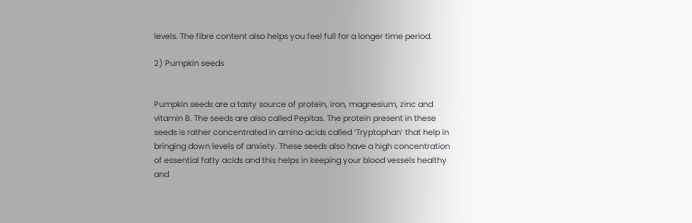levels. The fibre content also helps you feel full for a longer time period.

2) Pumpkin seeds


Pumpkin seeds are a tasty source of protein, iron, magnesium, zinc and vitamin B. The seeds are also called Pepitas. The protein present in these seeds is rather concentrated in amino acids called ‘Tryptophan’ that help in bringing down levels of anxiety. These seeds also have a high concentration of essential fatty acids and this helps in keeping your blood vessels healthy and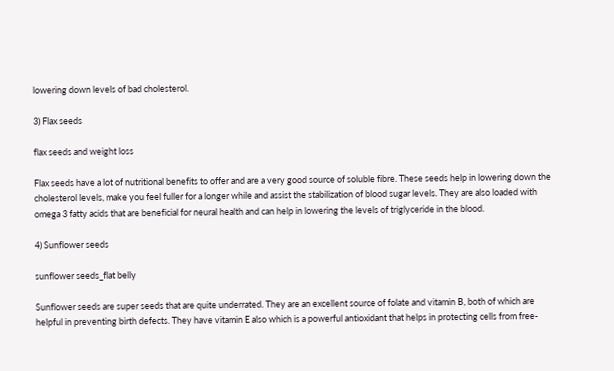lowering down levels of bad cholesterol.

3) Flax seeds

flax seeds and weight loss

Flax seeds have a lot of nutritional benefits to offer and are a very good source of soluble fibre. These seeds help in lowering down the cholesterol levels, make you feel fuller for a longer while and assist the stabilization of blood sugar levels. They are also loaded with omega 3 fatty acids that are beneficial for neural health and can help in lowering the levels of triglyceride in the blood.

4) Sunflower seeds

sunflower seeds_flat belly

Sunflower seeds are super seeds that are quite underrated. They are an excellent source of folate and vitamin B, both of which are helpful in preventing birth defects. They have vitamin E also which is a powerful antioxidant that helps in protecting cells from free-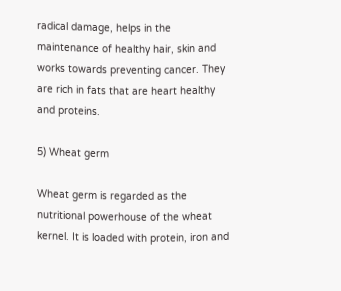radical damage, helps in the maintenance of healthy hair, skin and works towards preventing cancer. They are rich in fats that are heart healthy and proteins.

5) Wheat germ

Wheat germ is regarded as the nutritional powerhouse of the wheat kernel. It is loaded with protein, iron and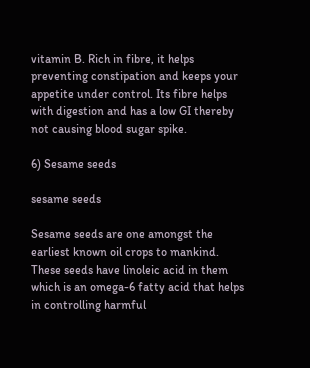vitamin B. Rich in fibre, it helps preventing constipation and keeps your appetite under control. Its fibre helps with digestion and has a low GI thereby not causing blood sugar spike.

6) Sesame seeds

sesame seeds

Sesame seeds are one amongst the earliest known oil crops to mankind. These seeds have linoleic acid in them which is an omega-6 fatty acid that helps in controlling harmful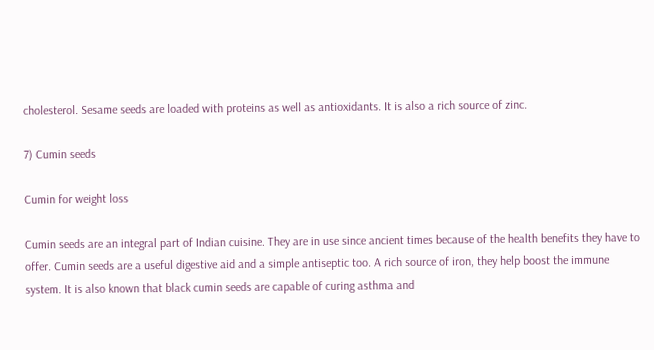cholesterol. Sesame seeds are loaded with proteins as well as antioxidants. It is also a rich source of zinc.

7) Cumin seeds

Cumin for weight loss

Cumin seeds are an integral part of Indian cuisine. They are in use since ancient times because of the health benefits they have to offer. Cumin seeds are a useful digestive aid and a simple antiseptic too. A rich source of iron, they help boost the immune system. It is also known that black cumin seeds are capable of curing asthma and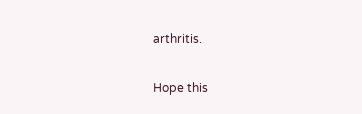arthritis.

Hope this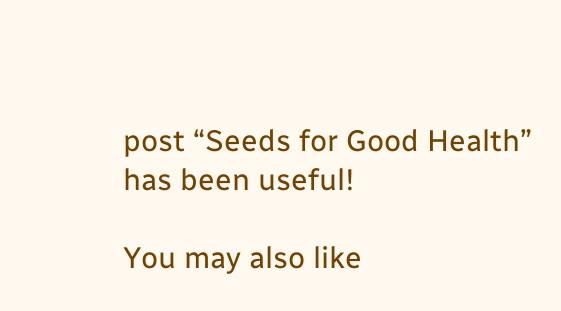post “Seeds for Good Health” has been useful!

You may also like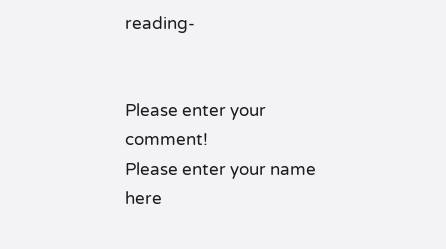reading-


Please enter your comment!
Please enter your name here